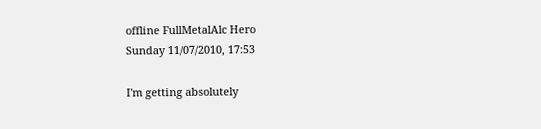offline FullMetalAlc Hero
Sunday 11/07/2010, 17:53

I'm getting absolutely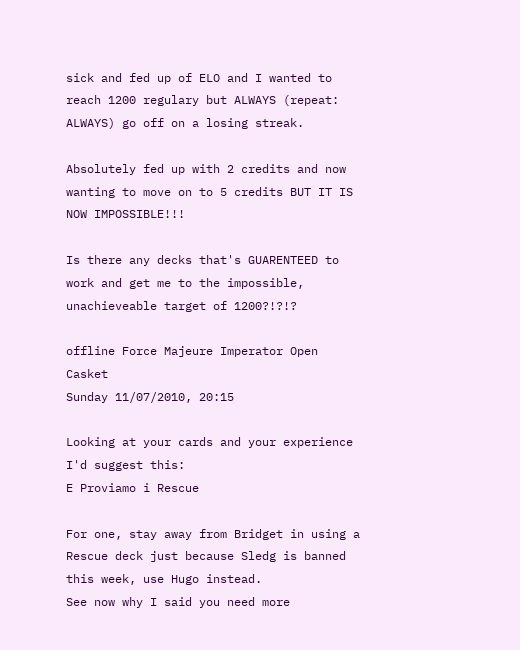sick and fed up of ELO and I wanted to reach 1200 regulary but ALWAYS (repeat: ALWAYS) go off on a losing streak.

Absolutely fed up with 2 credits and now wanting to move on to 5 credits BUT IT IS NOW IMPOSSIBLE!!!

Is there any decks that's GUARENTEED to work and get me to the impossible, unachieveable target of 1200?!?!?

offline Force Majeure Imperator Open Casket
Sunday 11/07/2010, 20:15

Looking at your cards and your experience I'd suggest this:
E Proviamo i Rescue

For one, stay away from Bridget in using a Rescue deck just because Sledg is banned this week, use Hugo instead.
See now why I said you need more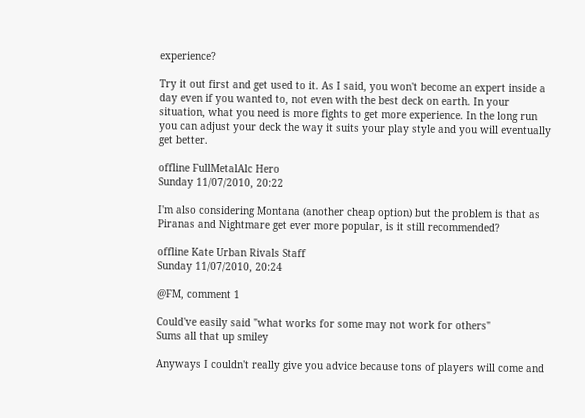experience?

Try it out first and get used to it. As I said, you won't become an expert inside a day even if you wanted to, not even with the best deck on earth. In your situation, what you need is more fights to get more experience. In the long run you can adjust your deck the way it suits your play style and you will eventually get better.

offline FullMetalAlc Hero
Sunday 11/07/2010, 20:22

I'm also considering Montana (another cheap option) but the problem is that as Piranas and Nightmare get ever more popular, is it still recommended?

offline Kate Urban Rivals Staff
Sunday 11/07/2010, 20:24

@FM, comment 1

Could've easily said "what works for some may not work for others"
Sums all that up smiley

Anyways I couldn't really give you advice because tons of players will come and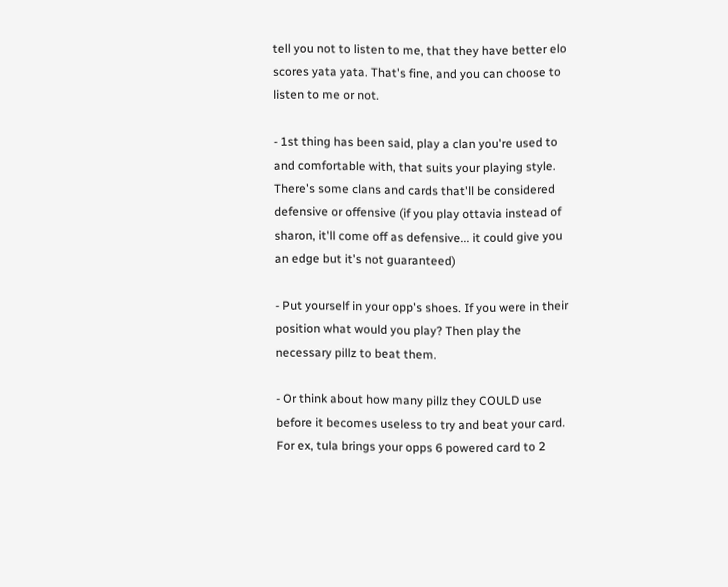tell you not to listen to me, that they have better elo scores yata yata. That's fine, and you can choose to listen to me or not.

- 1st thing has been said, play a clan you're used to and comfortable with, that suits your playing style. There's some clans and cards that'll be considered defensive or offensive (if you play ottavia instead of sharon, it'll come off as defensive... it could give you an edge but it's not guaranteed)

- Put yourself in your opp's shoes. If you were in their position what would you play? Then play the necessary pillz to beat them.

- Or think about how many pillz they COULD use before it becomes useless to try and beat your card. For ex, tula brings your opps 6 powered card to 2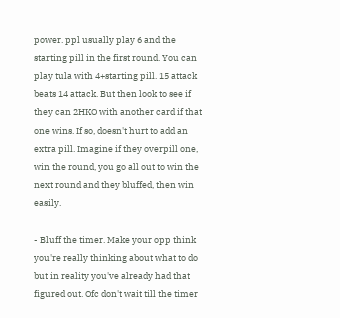power. ppl usually play 6 and the starting pill in the first round. You can play tula with 4+starting pill. 15 attack beats 14 attack. But then look to see if they can 2HKO with another card if that one wins. If so, doesn't hurt to add an extra pill. Imagine if they overpill one, win the round, you go all out to win the next round and they bluffed, then win easily.

- Bluff the timer. Make your opp think you're really thinking about what to do but in reality you've already had that figured out. Ofc don't wait till the timer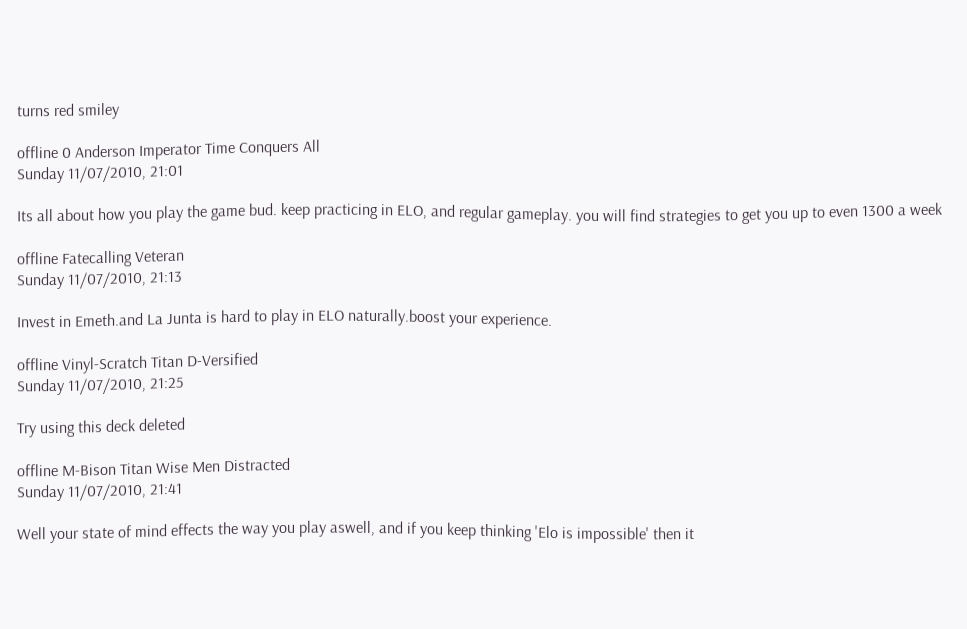turns red smiley

offline 0 Anderson Imperator Time Conquers All
Sunday 11/07/2010, 21:01

Its all about how you play the game bud. keep practicing in ELO, and regular gameplay. you will find strategies to get you up to even 1300 a week

offline Fatecalling Veteran
Sunday 11/07/2010, 21:13

Invest in Emeth.and La Junta is hard to play in ELO naturally.boost your experience.

offline Vinyl-Scratch Titan D-Versified
Sunday 11/07/2010, 21:25

Try using this deck deleted

offline M-Bison Titan Wise Men Distracted
Sunday 11/07/2010, 21:41

Well your state of mind effects the way you play aswell, and if you keep thinking 'Elo is impossible' then it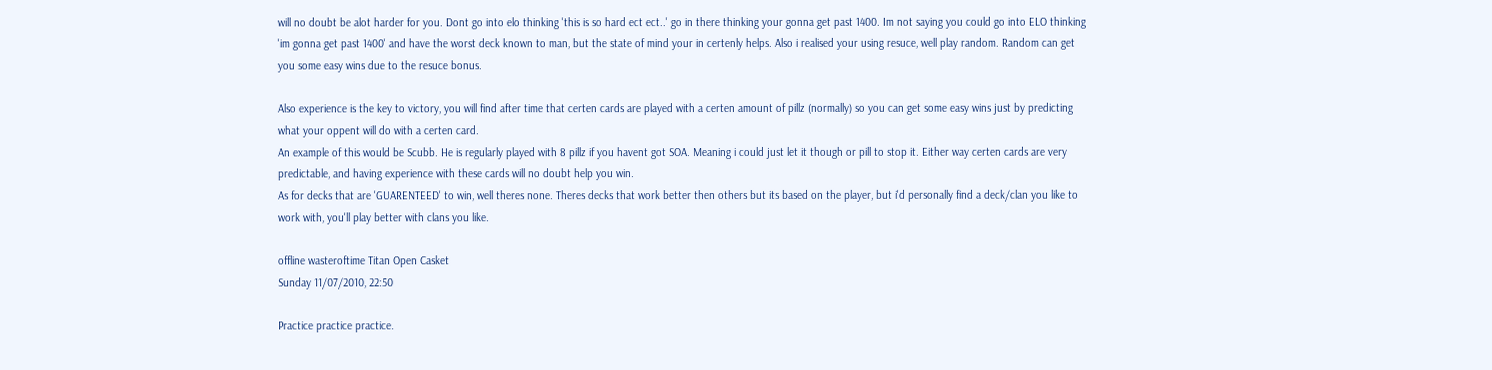will no doubt be alot harder for you. Dont go into elo thinking 'this is so hard ect ect..' go in there thinking your gonna get past 1400. Im not saying you could go into ELO thinking 'im gonna get past 1400' and have the worst deck known to man, but the state of mind your in certenly helps. Also i realised your using resuce, well play random. Random can get you some easy wins due to the resuce bonus.

Also experience is the key to victory, you will find after time that certen cards are played with a certen amount of pillz (normally) so you can get some easy wins just by predicting what your oppent will do with a certen card.
An example of this would be Scubb. He is regularly played with 8 pillz if you havent got SOA. Meaning i could just let it though or pill to stop it. Either way certen cards are very predictable, and having experience with these cards will no doubt help you win.
As for decks that are 'GUARENTEED' to win, well theres none. Theres decks that work better then others but its based on the player, but i'd personally find a deck/clan you like to work with, you'll play better with clans you like.

offline wasteroftime Titan Open Casket
Sunday 11/07/2010, 22:50

Practice practice practice.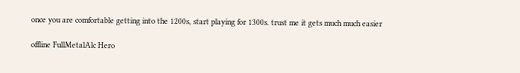once you are comfortable getting into the 1200s, start playing for 1300s. trust me it gets much much easier

offline FullMetalAlc Hero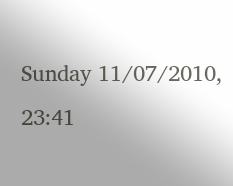Sunday 11/07/2010, 23:41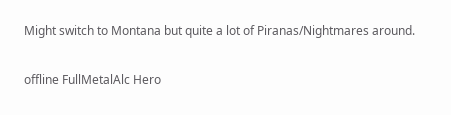Might switch to Montana but quite a lot of Piranas/Nightmares around.

offline FullMetalAlc Hero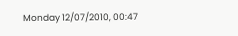Monday 12/07/2010, 00:47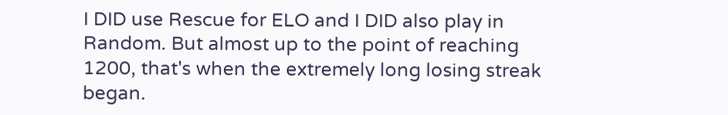I DID use Rescue for ELO and I DID also play in Random. But almost up to the point of reaching 1200, that's when the extremely long losing streak began.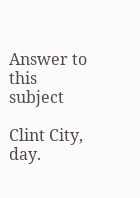Answer to this subject

Clint City, day.